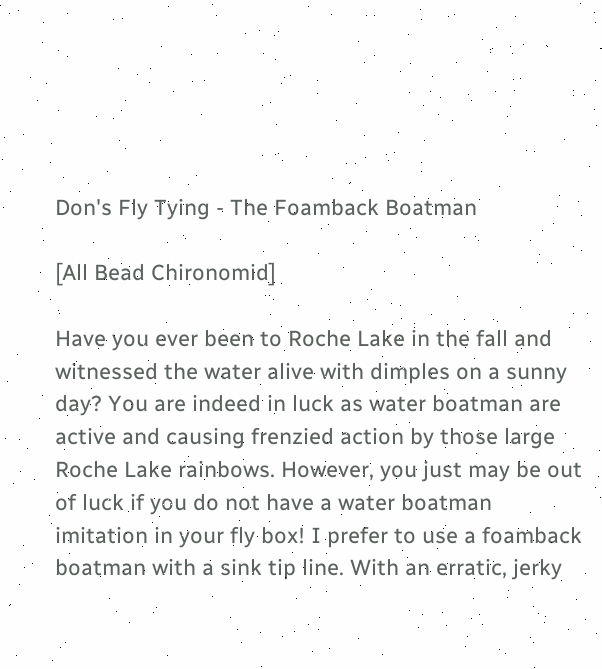Don's Fly Tying - The Foamback Boatman

[All Bead Chironomid]

Have you ever been to Roche Lake in the fall and witnessed the water alive with dimples on a sunny day? You are indeed in luck as water boatman are active and causing frenzied action by those large Roche Lake rainbows. However, you just may be out of luck if you do not have a water boatman imitation in your fly box! I prefer to use a foamback boatman with a sink tip line. With an erratic, jerky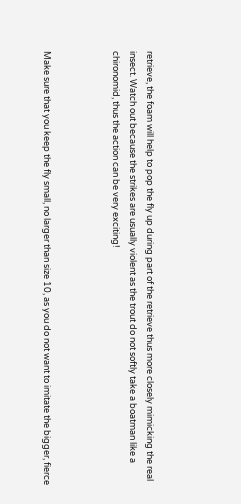retrieve, the foam will help to pop the fly up during part of the retrieve thus more closely mimicking the real insect. Watch out because the strikes are usually violent as the trout do not softly take a boatman like a chironomid, thus the action can be very exciting!



Make sure that you keep the fly small, no larger than size 10, as you do not want to imitate the bigger, fierce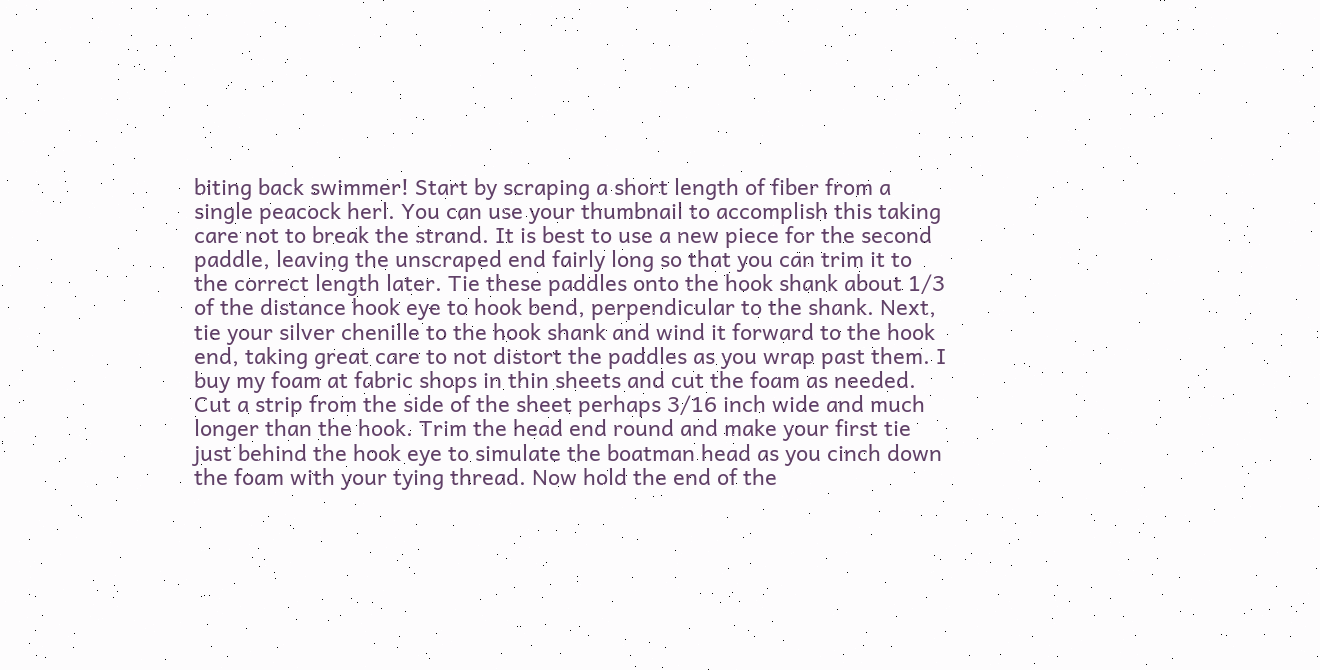biting back swimmer! Start by scraping a short length of fiber from a single peacock herl. You can use your thumbnail to accomplish this taking care not to break the strand. It is best to use a new piece for the second paddle, leaving the unscraped end fairly long so that you can trim it to the correct length later. Tie these paddles onto the hook shank about 1/3 of the distance hook eye to hook bend, perpendicular to the shank. Next, tie your silver chenille to the hook shank and wind it forward to the hook end, taking great care to not distort the paddles as you wrap past them. I buy my foam at fabric shops in thin sheets and cut the foam as needed. Cut a strip from the side of the sheet perhaps 3/16 inch wide and much longer than the hook. Trim the head end round and make your first tie just behind the hook eye to simulate the boatman head as you cinch down the foam with your tying thread. Now hold the end of the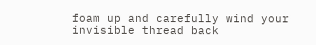foam up and carefully wind your invisible thread back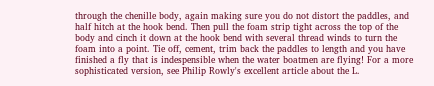through the chenille body, again making sure you do not distort the paddles, and half hitch at the hook bend. Then pull the foam strip tight across the top of the body and cinch it down at the hook bend with several thread winds to turn the foam into a point. Tie off, cement, trim back the paddles to length and you have finished a fly that is indespensible when the water boatmen are flying! For a more sophisticated version, see Philip Rowly's excellent article about the L.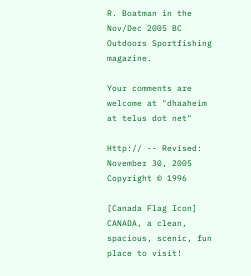R. Boatman in the Nov/Dec 2005 BC Outdoors Sportfishing magazine.

Your comments are welcome at "dhaaheim at telus dot net"

Http:// -- Revised: November 30, 2005
Copyright © 1996

[Canada Flag Icon] CANADA, a clean, spacious, scenic, fun place to visit!